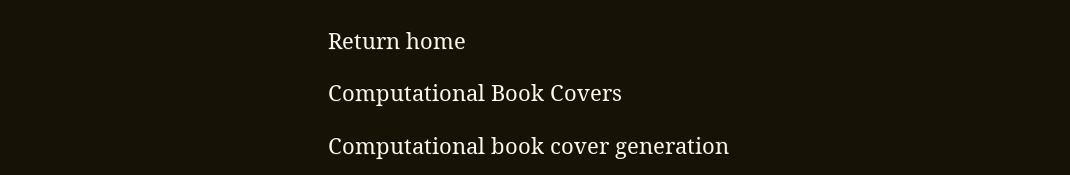Return home

Computational Book Covers

Computational book cover generation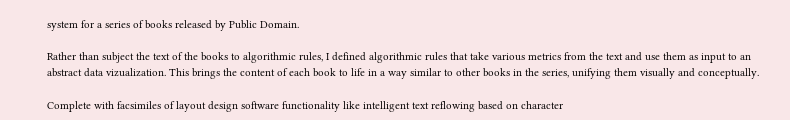system for a series of books released by Public Domain.

Rather than subject the text of the books to algorithmic rules, I defined algorithmic rules that take various metrics from the text and use them as input to an abstract data vizualization. This brings the content of each book to life in a way similar to other books in the series, unifying them visually and conceptually.

Complete with facsimiles of layout design software functionality like intelligent text reflowing based on character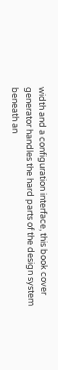width and a configuration interface, this book cover generator handles the hard parts of the design system beneath an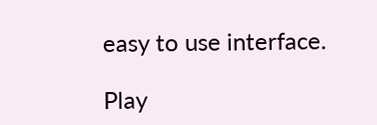easy to use interface.

Play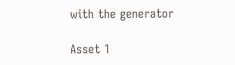with the generator

Asset 1